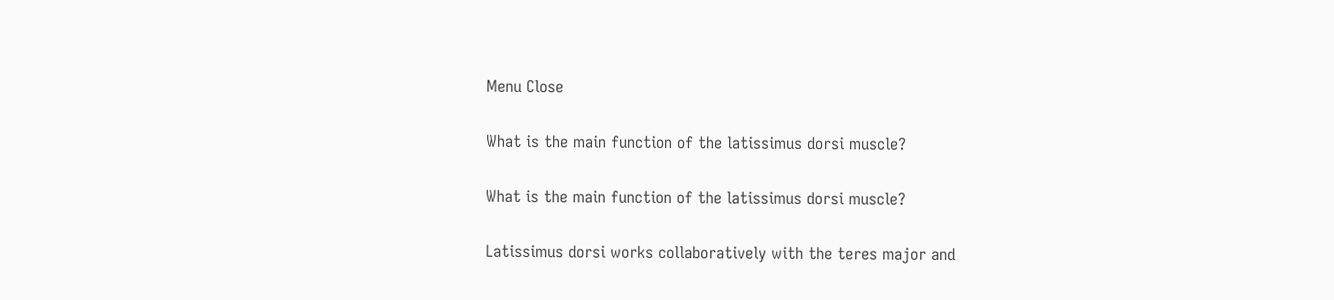Menu Close

What is the main function of the latissimus dorsi muscle?

What is the main function of the latissimus dorsi muscle?

Latissimus dorsi works collaboratively with the teres major and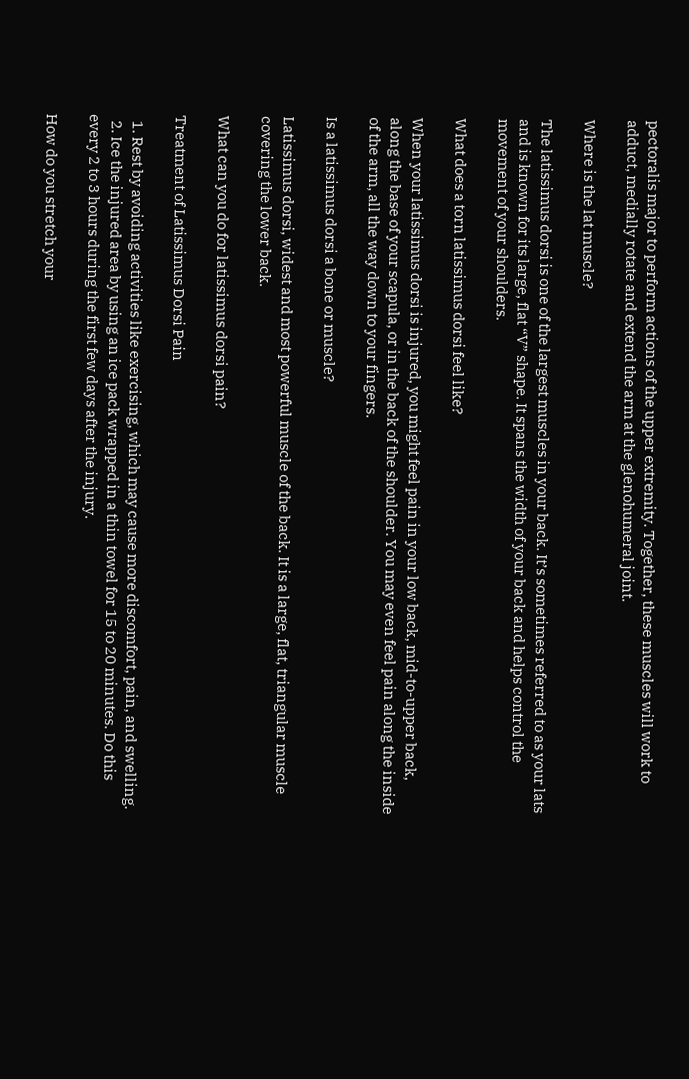pectoralis major to perform actions of the upper extremity. Together, these muscles will work to adduct, medially rotate and extend the arm at the glenohumeral joint.

Where is the lat muscle?

The latissimus dorsi is one of the largest muscles in your back. It’s sometimes referred to as your lats and is known for its large, flat “V” shape. It spans the width of your back and helps control the movement of your shoulders.

What does a torn latissimus dorsi feel like?

When your latissimus dorsi is injured, you might feel pain in your low back, mid-to-upper back, along the base of your scapula, or in the back of the shoulder. You may even feel pain along the inside of the arm, all the way down to your fingers.

Is a latissimus dorsi a bone or muscle?

Latissimus dorsi, widest and most powerful muscle of the back. It is a large, flat, triangular muscle covering the lower back.

What can you do for latissimus dorsi pain?

Treatment of Latissimus Dorsi Pain

  1. Rest by avoiding activities like exercising, which may cause more discomfort, pain, and swelling.
  2. Ice the injured area by using an ice pack wrapped in a thin towel for 15 to 20 minutes. Do this every 2 to 3 hours during the first few days after the injury.

How do you stretch your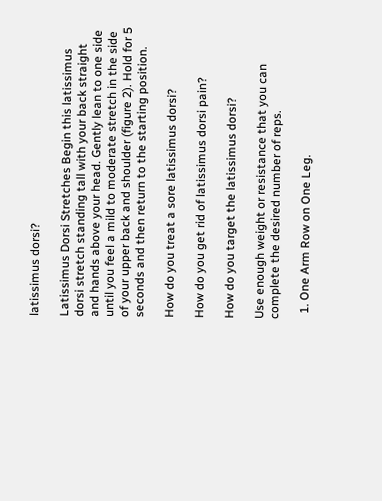latissimus dorsi?

Latissimus Dorsi Stretches Begin this latissimus dorsi stretch standing tall with your back straight and hands above your head. Gently lean to one side until you feel a mild to moderate stretch in the side of your upper back and shoulder (figure 2). Hold for 5 seconds and then return to the starting position.

How do you treat a sore latissimus dorsi?

How do you get rid of latissimus dorsi pain?

How do you target the latissimus dorsi?

Use enough weight or resistance that you can complete the desired number of reps.

  1. One Arm Row on One Leg.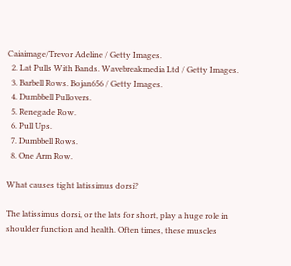Caiaimage/Trevor Adeline / Getty Images.
  2. Lat Pulls With Bands. Wavebreakmedia Ltd / Getty Images.
  3. Barbell Rows. Bojan656 / Getty Images.
  4. Dumbbell Pullovers.
  5. Renegade Row.
  6. Pull Ups.
  7. Dumbbell Rows.
  8. One Arm Row.

What causes tight latissimus dorsi?

The latissimus dorsi, or the lats for short, play a huge role in shoulder function and health. Often times, these muscles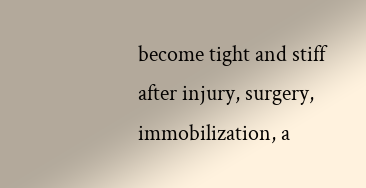become tight and stiff after injury, surgery, immobilization, a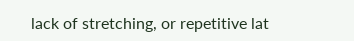lack of stretching, or repetitive lat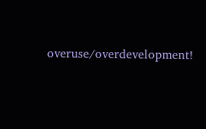overuse/overdevelopment!